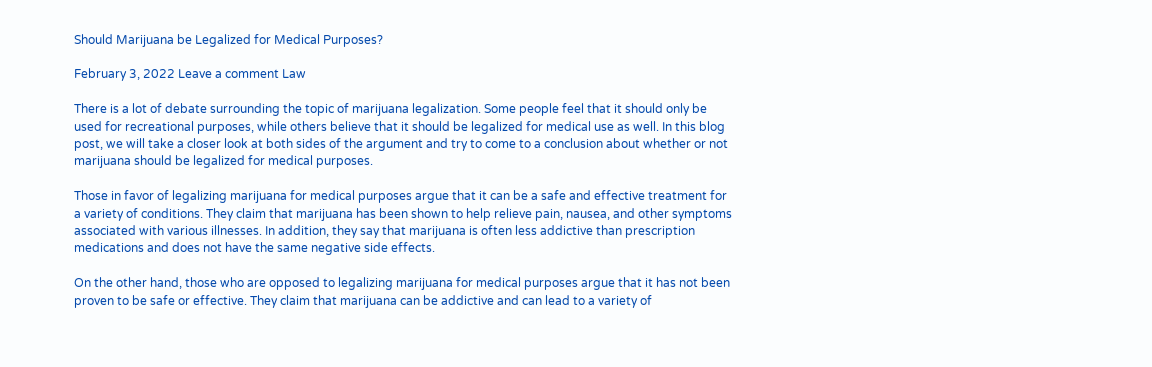Should Marijuana be Legalized for Medical Purposes?

February 3, 2022 Leave a comment Law

There is a lot of debate surrounding the topic of marijuana legalization. Some people feel that it should only be used for recreational purposes, while others believe that it should be legalized for medical use as well. In this blog post, we will take a closer look at both sides of the argument and try to come to a conclusion about whether or not marijuana should be legalized for medical purposes.

Those in favor of legalizing marijuana for medical purposes argue that it can be a safe and effective treatment for a variety of conditions. They claim that marijuana has been shown to help relieve pain, nausea, and other symptoms associated with various illnesses. In addition, they say that marijuana is often less addictive than prescription medications and does not have the same negative side effects.

On the other hand, those who are opposed to legalizing marijuana for medical purposes argue that it has not been proven to be safe or effective. They claim that marijuana can be addictive and can lead to a variety of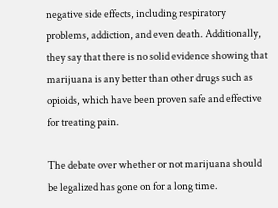negative side effects, including respiratory problems, addiction, and even death. Additionally, they say that there is no solid evidence showing that marijuana is any better than other drugs such as opioids, which have been proven safe and effective for treating pain.

The debate over whether or not marijuana should be legalized has gone on for a long time.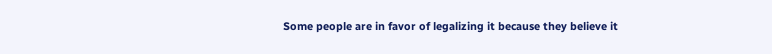Some people are in favor of legalizing it because they believe it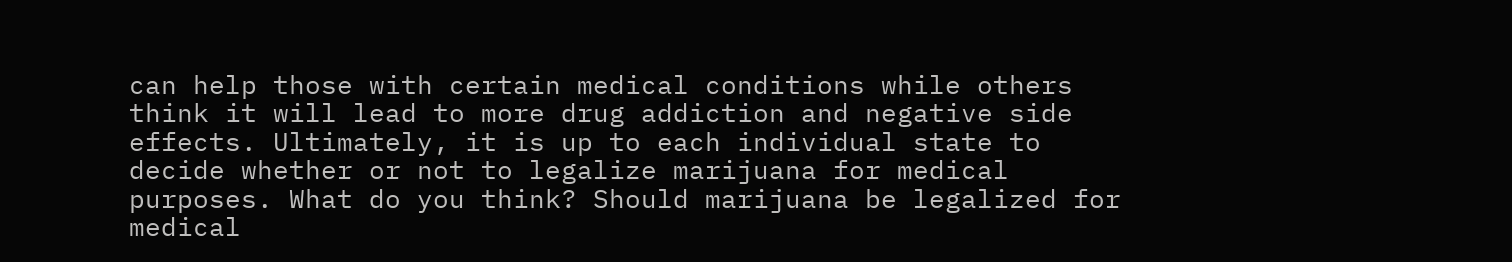can help those with certain medical conditions while others think it will lead to more drug addiction and negative side effects. Ultimately, it is up to each individual state to decide whether or not to legalize marijuana for medical purposes. What do you think? Should marijuana be legalized for medical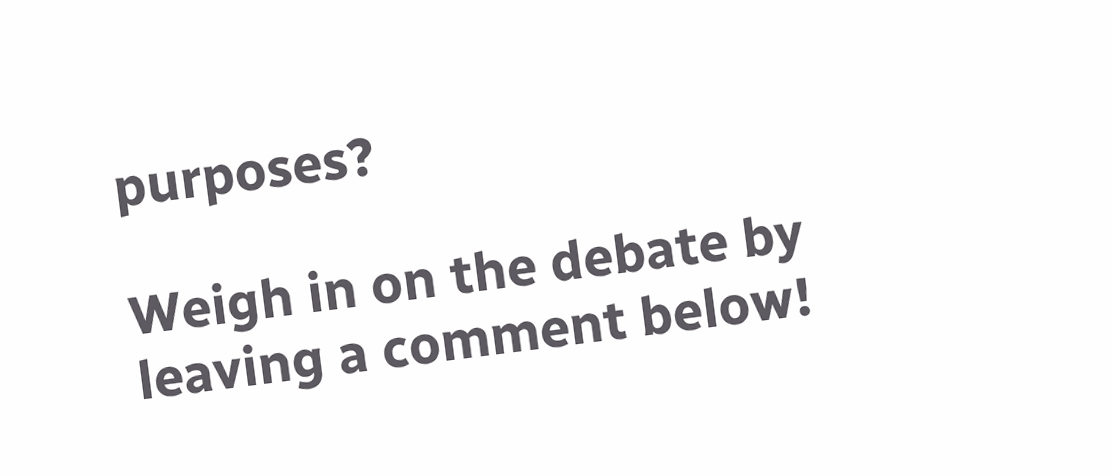purposes?

Weigh in on the debate by leaving a comment below!